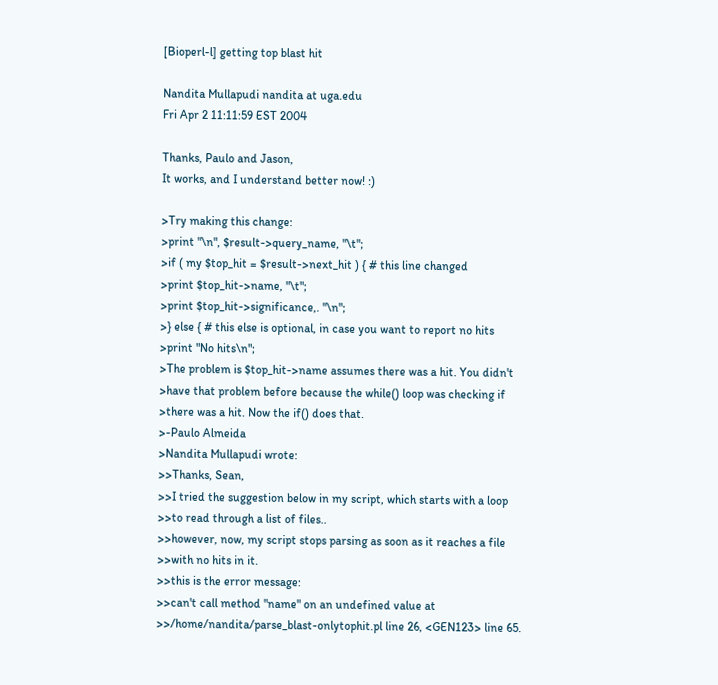[Bioperl-l] getting top blast hit

Nandita Mullapudi nandita at uga.edu
Fri Apr 2 11:11:59 EST 2004

Thanks, Paulo and Jason,
It works, and I understand better now! :)

>Try making this change:
>print "\n", $result->query_name, "\t";
>if ( my $top_hit = $result->next_hit ) { # this line changed
>print $top_hit->name, "\t";
>print $top_hit->significance,. "\n";
>} else { # this else is optional, in case you want to report no hits
>print "No hits\n";
>The problem is $top_hit->name assumes there was a hit. You didn't
>have that problem before because the while() loop was checking if
>there was a hit. Now the if() does that.
>-Paulo Almeida
>Nandita Mullapudi wrote:
>>Thanks, Sean,
>>I tried the suggestion below in my script, which starts with a loop
>>to read through a list of files..
>>however, now, my script stops parsing as soon as it reaches a file
>>with no hits in it.
>>this is the error message:
>>can't call method "name" on an undefined value at
>>/home/nandita/parse_blast-onlytophit.pl line 26, <GEN123> line 65.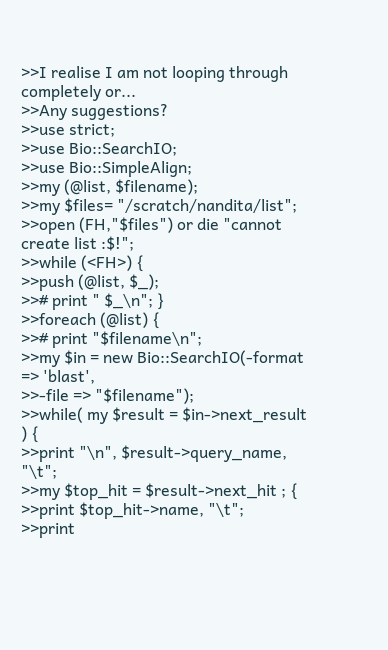>>I realise I am not looping through completely or...
>>Any suggestions?
>>use strict;
>>use Bio::SearchIO;
>>use Bio::SimpleAlign;
>>my (@list, $filename);
>>my $files= "/scratch/nandita/list";
>>open (FH,"$files") or die "cannot create list :$!";
>>while (<FH>) {
>>push (@list, $_);
>># print " $_\n"; }
>>foreach (@list) {
>># print "$filename\n";
>>my $in = new Bio::SearchIO(-format => 'blast',
>>-file => "$filename");
>>while( my $result = $in->next_result ) {
>>print "\n", $result->query_name, "\t";
>>my $top_hit = $result->next_hit ; {
>>print $top_hit->name, "\t";
>>print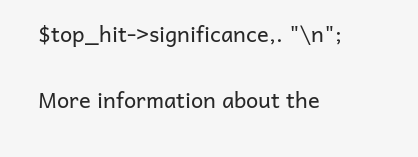$top_hit->significance,. "\n";

More information about the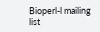Bioperl-l mailing list